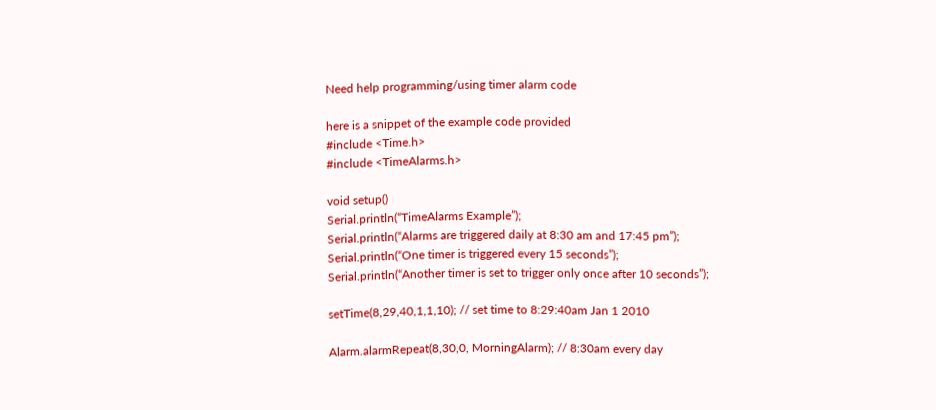Need help programming/using timer alarm code

here is a snippet of the example code provided
#include <Time.h>
#include <TimeAlarms.h>

void setup()
Serial.println(“TimeAlarms Example”);
Serial.println(“Alarms are triggered daily at 8:30 am and 17:45 pm”);
Serial.println(“One timer is triggered every 15 seconds”);
Serial.println(“Another timer is set to trigger only once after 10 seconds”);

setTime(8,29,40,1,1,10); // set time to 8:29:40am Jan 1 2010

Alarm.alarmRepeat(8,30,0, MorningAlarm); // 8:30am every day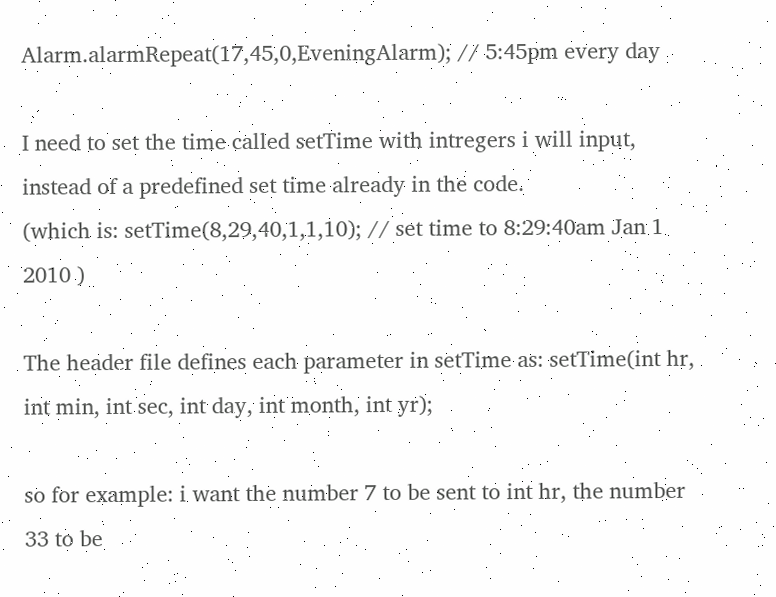Alarm.alarmRepeat(17,45,0,EveningAlarm); // 5:45pm every day

I need to set the time called setTime with intregers i will input, instead of a predefined set time already in the code.
(which is: setTime(8,29,40,1,1,10); // set time to 8:29:40am Jan 1 2010 )

The header file defines each parameter in setTime as: setTime(int hr, int min, int sec, int day, int month, int yr);

so for example: i want the number 7 to be sent to int hr, the number 33 to be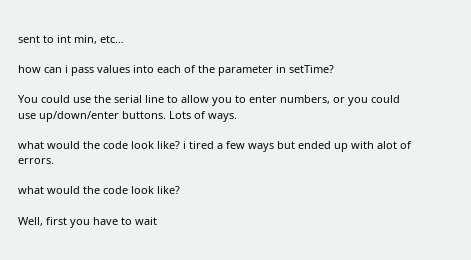sent to int min, etc…

how can i pass values into each of the parameter in setTime?

You could use the serial line to allow you to enter numbers, or you could use up/down/enter buttons. Lots of ways.

what would the code look like? i tired a few ways but ended up with alot of errors.

what would the code look like?

Well, first you have to wait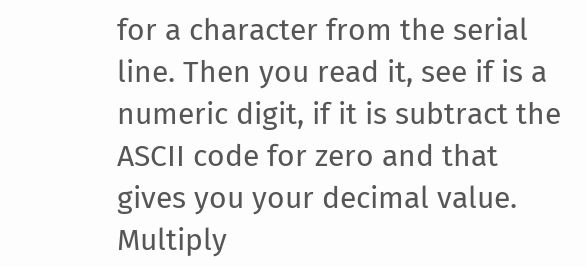for a character from the serial line. Then you read it, see if is a numeric digit, if it is subtract the ASCII code for zero and that gives you your decimal value. Multiply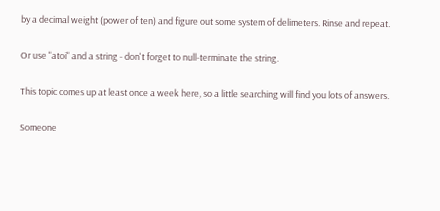by a decimal weight (power of ten) and figure out some system of delimeters. Rinse and repeat.

Or use "atoi" and a string - don't forget to null-terminate the string.

This topic comes up at least once a week here, so a little searching will find you lots of answers.

Someone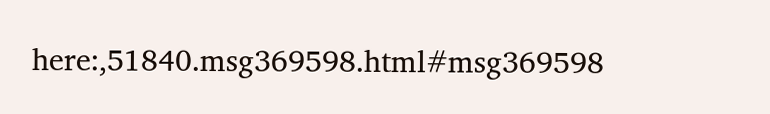here:,51840.msg369598.html#msg369598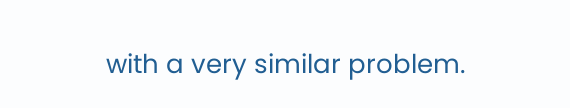with a very similar problem.